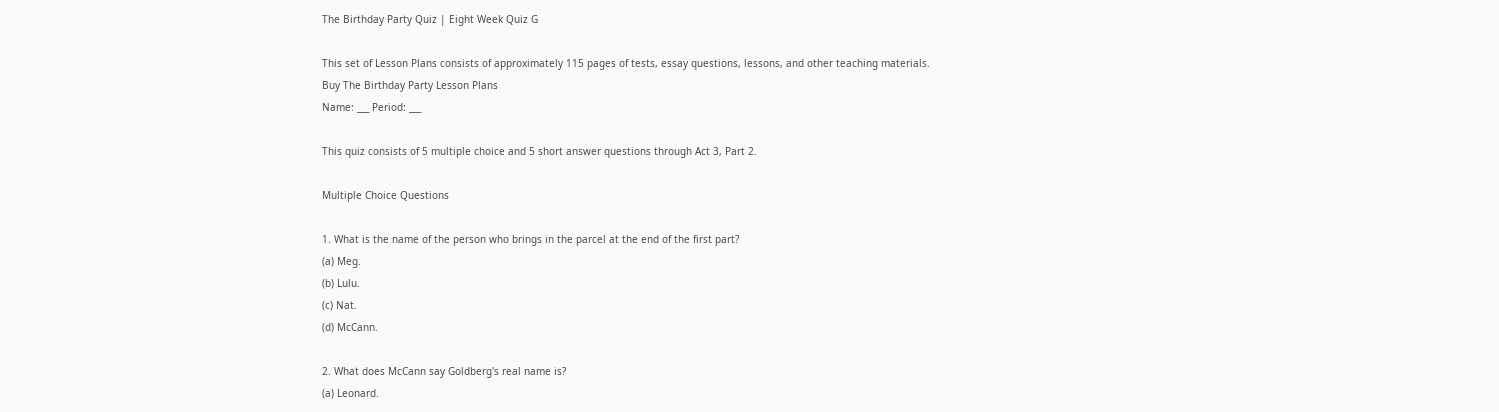The Birthday Party Quiz | Eight Week Quiz G

This set of Lesson Plans consists of approximately 115 pages of tests, essay questions, lessons, and other teaching materials.
Buy The Birthday Party Lesson Plans
Name: ___ Period: ___

This quiz consists of 5 multiple choice and 5 short answer questions through Act 3, Part 2.

Multiple Choice Questions

1. What is the name of the person who brings in the parcel at the end of the first part?
(a) Meg.
(b) Lulu.
(c) Nat.
(d) McCann.

2. What does McCann say Goldberg's real name is?
(a) Leonard.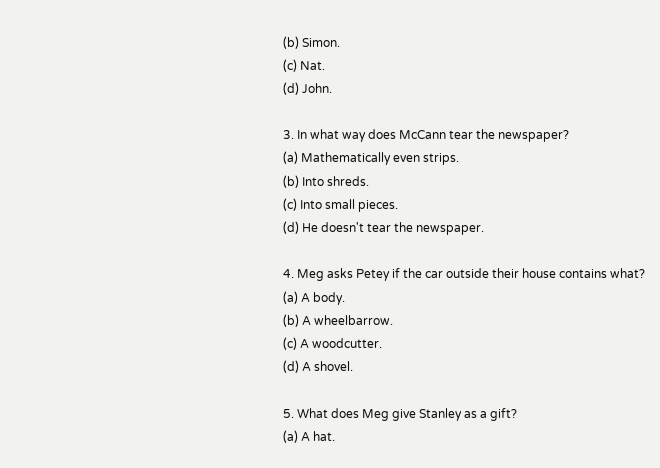(b) Simon.
(c) Nat.
(d) John.

3. In what way does McCann tear the newspaper?
(a) Mathematically even strips.
(b) Into shreds.
(c) Into small pieces.
(d) He doesn't tear the newspaper.

4. Meg asks Petey if the car outside their house contains what?
(a) A body.
(b) A wheelbarrow.
(c) A woodcutter.
(d) A shovel.

5. What does Meg give Stanley as a gift?
(a) A hat.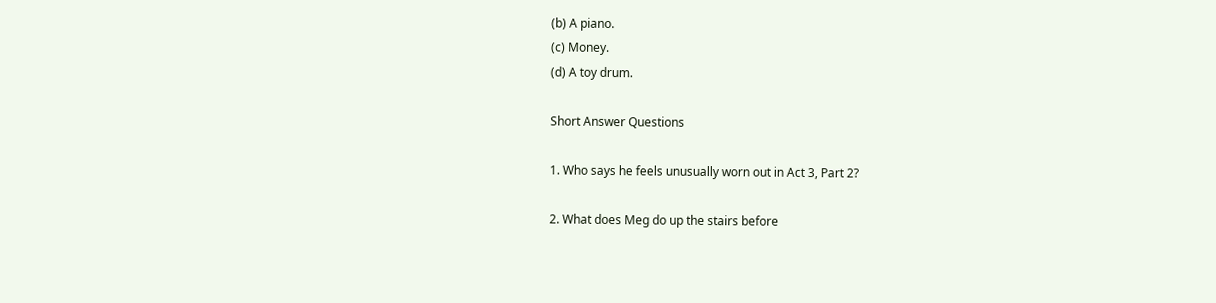(b) A piano.
(c) Money.
(d) A toy drum.

Short Answer Questions

1. Who says he feels unusually worn out in Act 3, Part 2?

2. What does Meg do up the stairs before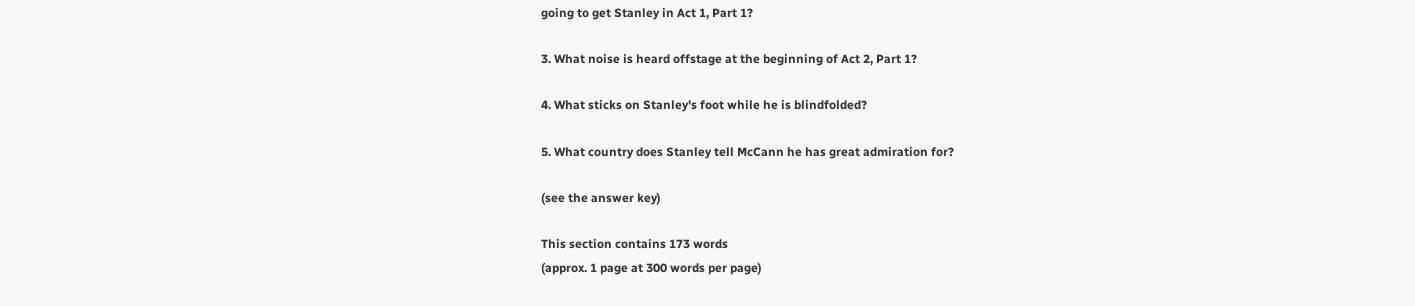going to get Stanley in Act 1, Part 1?

3. What noise is heard offstage at the beginning of Act 2, Part 1?

4. What sticks on Stanley's foot while he is blindfolded?

5. What country does Stanley tell McCann he has great admiration for?

(see the answer key)

This section contains 173 words
(approx. 1 page at 300 words per page)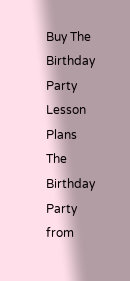Buy The Birthday Party Lesson Plans
The Birthday Party from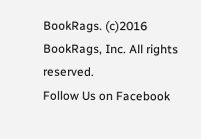BookRags. (c)2016 BookRags, Inc. All rights reserved.
Follow Us on Facebook